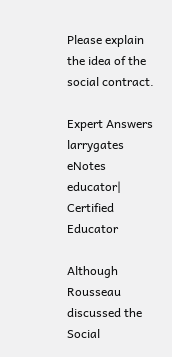Please explain the idea of the social contract.

Expert Answers
larrygates eNotes educator| Certified Educator

Although Rousseau discussed the Social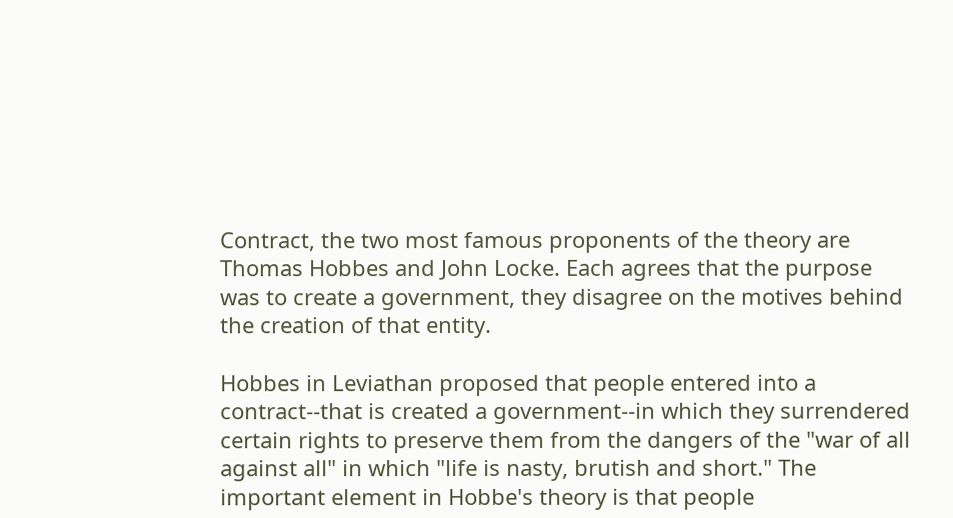Contract, the two most famous proponents of the theory are Thomas Hobbes and John Locke. Each agrees that the purpose was to create a government, they disagree on the motives behind the creation of that entity.

Hobbes in Leviathan proposed that people entered into a contract--that is created a government--in which they surrendered certain rights to preserve them from the dangers of the "war of all against all" in which "life is nasty, brutish and short." The important element in Hobbe's theory is that people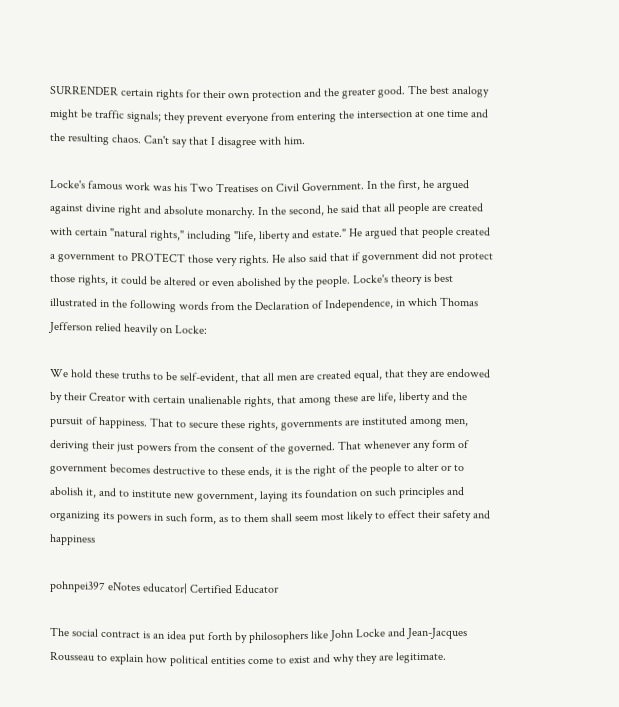SURRENDER certain rights for their own protection and the greater good. The best analogy might be traffic signals; they prevent everyone from entering the intersection at one time and the resulting chaos. Can't say that I disagree with him.

Locke's famous work was his Two Treatises on Civil Government. In the first, he argued against divine right and absolute monarchy. In the second, he said that all people are created with certain "natural rights," including "life, liberty and estate." He argued that people created a government to PROTECT those very rights. He also said that if government did not protect those rights, it could be altered or even abolished by the people. Locke's theory is best illustrated in the following words from the Declaration of Independence, in which Thomas Jefferson relied heavily on Locke:

We hold these truths to be self-evident, that all men are created equal, that they are endowed by their Creator with certain unalienable rights, that among these are life, liberty and the pursuit of happiness. That to secure these rights, governments are instituted among men, deriving their just powers from the consent of the governed. That whenever any form of government becomes destructive to these ends, it is the right of the people to alter or to abolish it, and to institute new government, laying its foundation on such principles and organizing its powers in such form, as to them shall seem most likely to effect their safety and happiness

pohnpei397 eNotes educator| Certified Educator

The social contract is an idea put forth by philosophers like John Locke and Jean-Jacques Rousseau to explain how political entities come to exist and why they are legitimate.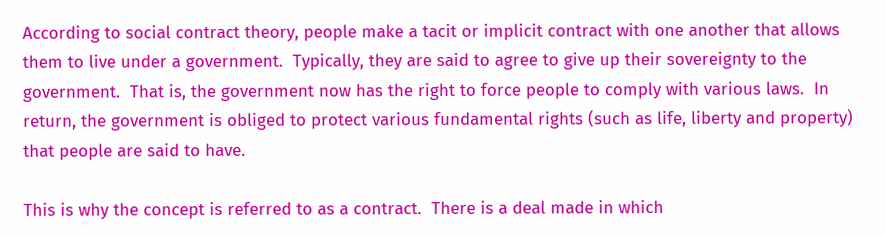According to social contract theory, people make a tacit or implicit contract with one another that allows them to live under a government.  Typically, they are said to agree to give up their sovereignty to the government.  That is, the government now has the right to force people to comply with various laws.  In return, the government is obliged to protect various fundamental rights (such as life, liberty and property) that people are said to have.

This is why the concept is referred to as a contract.  There is a deal made in which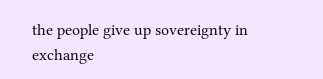the people give up sovereignty in exchange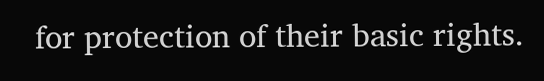for protection of their basic rights.